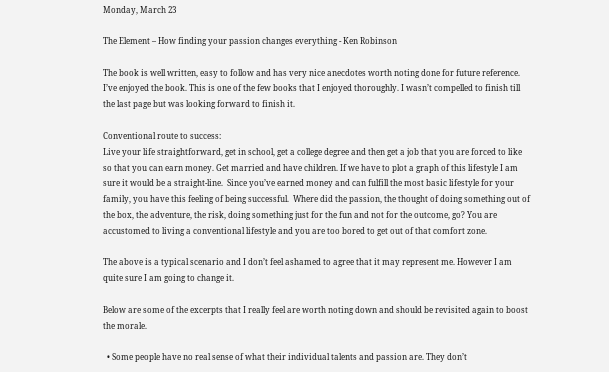Monday, March 23

The Element – How finding your passion changes everything - Ken Robinson

The book is well written, easy to follow and has very nice anecdotes worth noting done for future reference. I’ve enjoyed the book. This is one of the few books that I enjoyed thoroughly. I wasn’t compelled to finish till the last page but was looking forward to finish it.

Conventional route to success:
Live your life straightforward, get in school, get a college degree and then get a job that you are forced to like so that you can earn money. Get married and have children. If we have to plot a graph of this lifestyle I am sure it would be a straight-line.  Since you’ve earned money and can fulfill the most basic lifestyle for your family, you have this feeling of being successful.  Where did the passion, the thought of doing something out of the box, the adventure, the risk, doing something just for the fun and not for the outcome, go? You are accustomed to living a conventional lifestyle and you are too bored to get out of that comfort zone.

The above is a typical scenario and I don’t feel ashamed to agree that it may represent me. However I am quite sure I am going to change it.

Below are some of the excerpts that I really feel are worth noting down and should be revisited again to boost the morale.

  • Some people have no real sense of what their individual talents and passion are. They don’t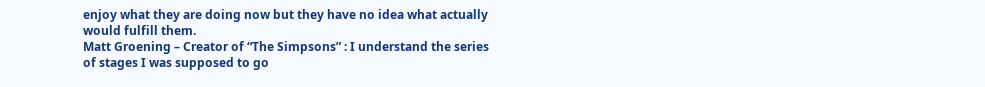enjoy what they are doing now but they have no idea what actually would fulfill them.
Matt Groening – Creator of “The Simpsons” : I understand the series of stages I was supposed to go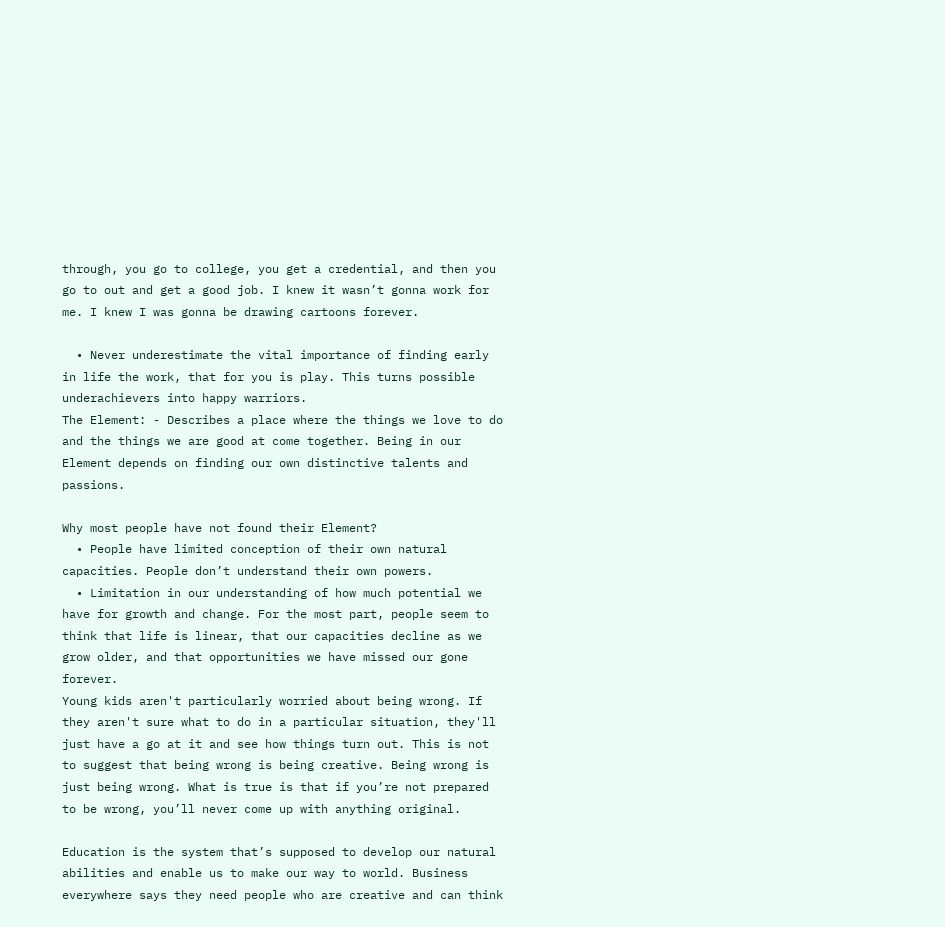through, you go to college, you get a credential, and then you go to out and get a good job. I knew it wasn’t gonna work for me. I knew I was gonna be drawing cartoons forever.

  • Never underestimate the vital importance of finding early in life the work, that for you is play. This turns possible underachievers into happy warriors.
The Element: - Describes a place where the things we love to do and the things we are good at come together. Being in our Element depends on finding our own distinctive talents and passions.

Why most people have not found their Element?
  • People have limited conception of their own natural capacities. People don’t understand their own powers.
  • Limitation in our understanding of how much potential we have for growth and change. For the most part, people seem to think that life is linear, that our capacities decline as we grow older, and that opportunities we have missed our gone forever.
Young kids aren't particularly worried about being wrong. If they aren't sure what to do in a particular situation, they'll just have a go at it and see how things turn out. This is not to suggest that being wrong is being creative. Being wrong is just being wrong. What is true is that if you’re not prepared to be wrong, you’ll never come up with anything original.

Education is the system that’s supposed to develop our natural abilities and enable us to make our way to world. Business everywhere says they need people who are creative and can think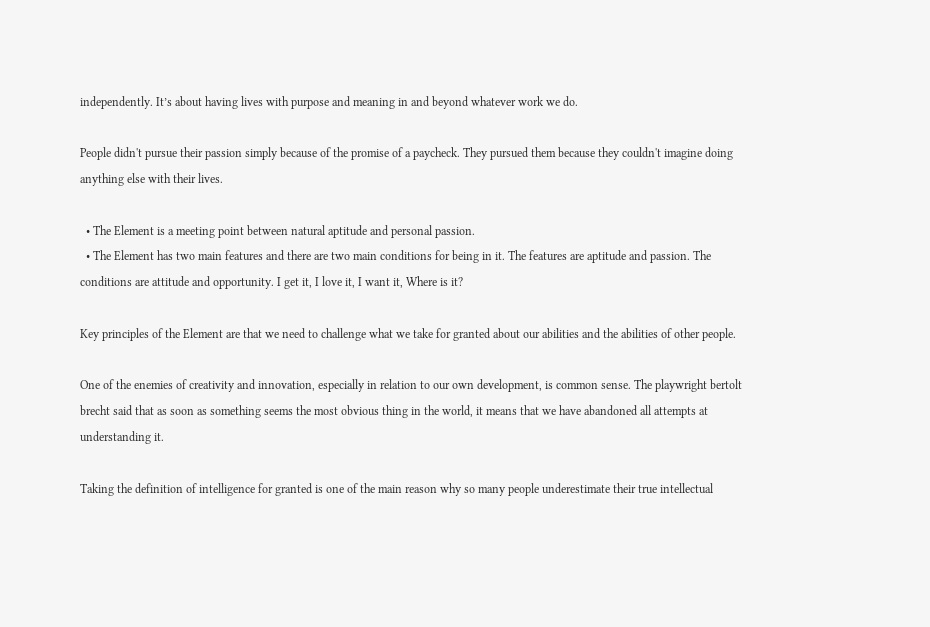independently. It’s about having lives with purpose and meaning in and beyond whatever work we do.

People didn't pursue their passion simply because of the promise of a paycheck. They pursued them because they couldn't imagine doing anything else with their lives.

  • The Element is a meeting point between natural aptitude and personal passion.
  • The Element has two main features and there are two main conditions for being in it. The features are aptitude and passion. The conditions are attitude and opportunity. I get it, I love it, I want it, Where is it?

Key principles of the Element are that we need to challenge what we take for granted about our abilities and the abilities of other people.

One of the enemies of creativity and innovation, especially in relation to our own development, is common sense. The playwright bertolt brecht said that as soon as something seems the most obvious thing in the world, it means that we have abandoned all attempts at understanding it.

Taking the definition of intelligence for granted is one of the main reason why so many people underestimate their true intellectual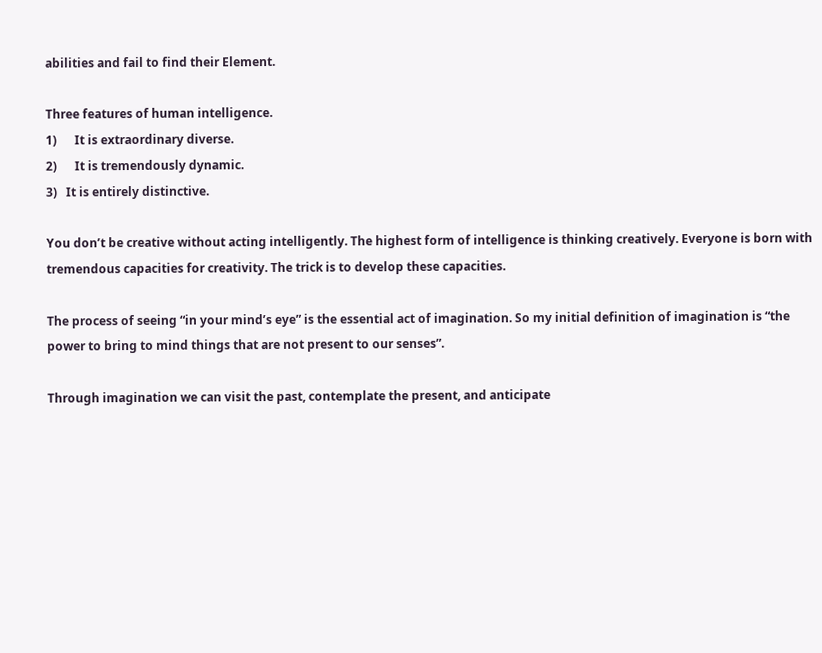abilities and fail to find their Element.

Three features of human intelligence.
1)      It is extraordinary diverse.
2)      It is tremendously dynamic.
3)   It is entirely distinctive.

You don’t be creative without acting intelligently. The highest form of intelligence is thinking creatively. Everyone is born with tremendous capacities for creativity. The trick is to develop these capacities.

The process of seeing “in your mind’s eye” is the essential act of imagination. So my initial definition of imagination is “the power to bring to mind things that are not present to our senses”.

Through imagination we can visit the past, contemplate the present, and anticipate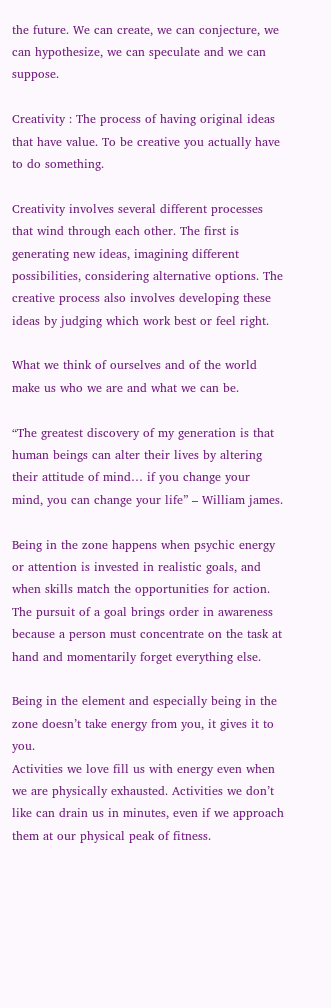the future. We can create, we can conjecture, we can hypothesize, we can speculate and we can suppose.

Creativity : The process of having original ideas that have value. To be creative you actually have to do something.

Creativity involves several different processes that wind through each other. The first is generating new ideas, imagining different possibilities, considering alternative options. The creative process also involves developing these ideas by judging which work best or feel right.

What we think of ourselves and of the world make us who we are and what we can be.

“The greatest discovery of my generation is that human beings can alter their lives by altering their attitude of mind… if you change your mind, you can change your life” – William james.

Being in the zone happens when psychic energy or attention is invested in realistic goals, and when skills match the opportunities for action. The pursuit of a goal brings order in awareness because a person must concentrate on the task at hand and momentarily forget everything else.

Being in the element and especially being in the zone doesn’t take energy from you, it gives it to you.
Activities we love fill us with energy even when we are physically exhausted. Activities we don’t like can drain us in minutes, even if we approach them at our physical peak of fitness.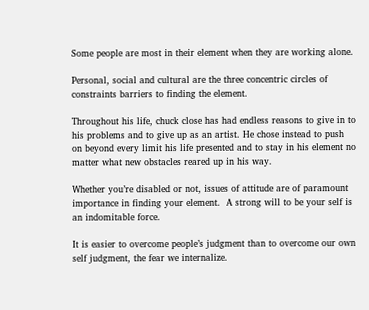Some people are most in their element when they are working alone.

Personal, social and cultural are the three concentric circles of constraints barriers to finding the element.

Throughout his life, chuck close has had endless reasons to give in to his problems and to give up as an artist. He chose instead to push on beyond every limit his life presented and to stay in his element no matter what new obstacles reared up in his way.

Whether you’re disabled or not, issues of attitude are of paramount importance in finding your element.  A strong will to be your self is an indomitable force.

It is easier to overcome people’s judgment than to overcome our own self judgment, the fear we internalize.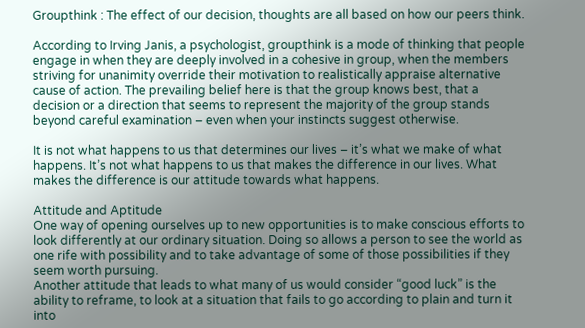Groupthink : The effect of our decision, thoughts are all based on how our peers think.

According to Irving Janis, a psychologist, groupthink is a mode of thinking that people engage in when they are deeply involved in a cohesive in group, when the members striving for unanimity override their motivation to realistically appraise alternative cause of action. The prevailing belief here is that the group knows best, that a decision or a direction that seems to represent the majority of the group stands beyond careful examination – even when your instincts suggest otherwise.

It is not what happens to us that determines our lives – it’s what we make of what happens. It’s not what happens to us that makes the difference in our lives. What makes the difference is our attitude towards what happens.

Attitude and Aptitude
One way of opening ourselves up to new opportunities is to make conscious efforts to look differently at our ordinary situation. Doing so allows a person to see the world as one rife with possibility and to take advantage of some of those possibilities if they seem worth pursuing.
Another attitude that leads to what many of us would consider “good luck” is the ability to reframe, to look at a situation that fails to go according to plain and turn it into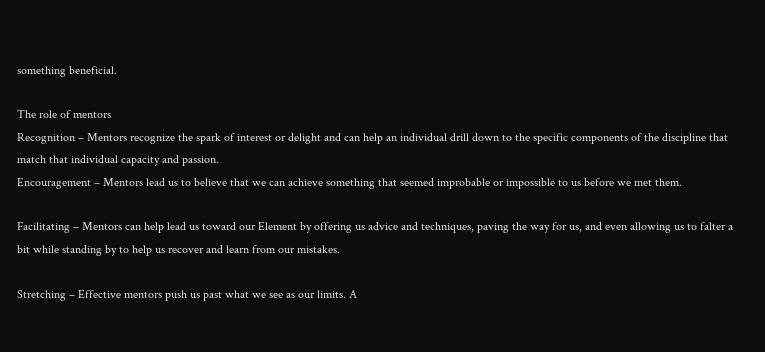something beneficial.

The role of mentors
Recognition – Mentors recognize the spark of interest or delight and can help an individual drill down to the specific components of the discipline that match that individual capacity and passion.
Encouragement – Mentors lead us to believe that we can achieve something that seemed improbable or impossible to us before we met them.

Facilitating – Mentors can help lead us toward our Element by offering us advice and techniques, paving the way for us, and even allowing us to falter a bit while standing by to help us recover and learn from our mistakes.

Stretching – Effective mentors push us past what we see as our limits. A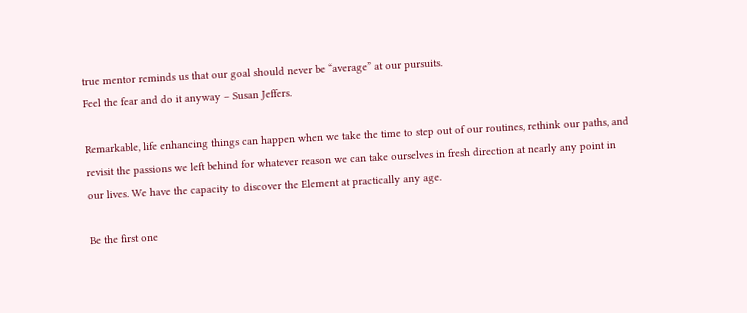true mentor reminds us that our goal should never be “average” at our pursuits.
Feel the fear and do it anyway – Susan Jeffers.

Remarkable, life enhancing things can happen when we take the time to step out of our routines, rethink our paths, and revisit the passions we left behind for whatever reason we can take ourselves in fresh direction at nearly any point in our lives. We have the capacity to discover the Element at practically any age.

Be the first one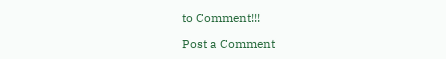to Comment!!!

Post a Comment